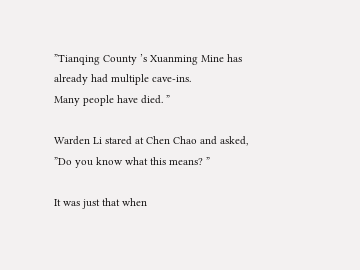”Tianqing County ’s Xuanming Mine has already had multiple cave-ins.
Many people have died. ”

Warden Li stared at Chen Chao and asked, ”Do you know what this means? ”

It was just that when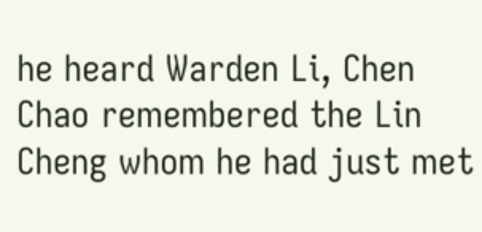he heard Warden Li, Chen Chao remembered the Lin Cheng whom he had just met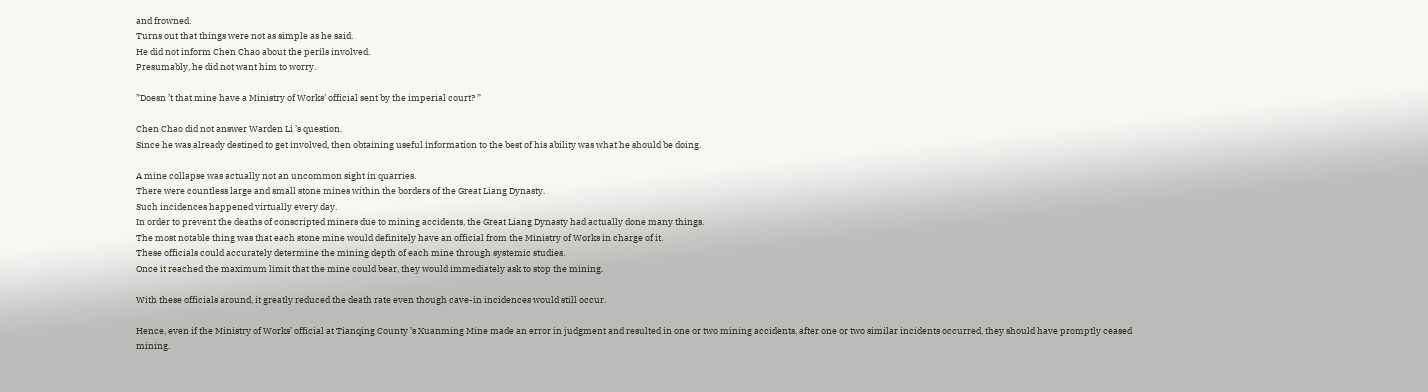and frowned.
Turns out that things were not as simple as he said.
He did not inform Chen Chao about the perils involved.
Presumably, he did not want him to worry.

”Doesn ’t that mine have a Ministry of Works’ official sent by the imperial court? ”

Chen Chao did not answer Warden Li ’s question.
Since he was already destined to get involved, then obtaining useful information to the best of his ability was what he should be doing.

A mine collapse was actually not an uncommon sight in quarries.
There were countless large and small stone mines within the borders of the Great Liang Dynasty.
Such incidences happened virtually every day.
In order to prevent the deaths of conscripted miners due to mining accidents, the Great Liang Dynasty had actually done many things.
The most notable thing was that each stone mine would definitely have an official from the Ministry of Works in charge of it.
These officials could accurately determine the mining depth of each mine through systemic studies.
Once it reached the maximum limit that the mine could bear, they would immediately ask to stop the mining.

With these officials around, it greatly reduced the death rate even though cave-in incidences would still occur.

Hence, even if the Ministry of Works’ official at Tianqing County ’s Xuanming Mine made an error in judgment and resulted in one or two mining accidents, after one or two similar incidents occurred, they should have promptly ceased mining.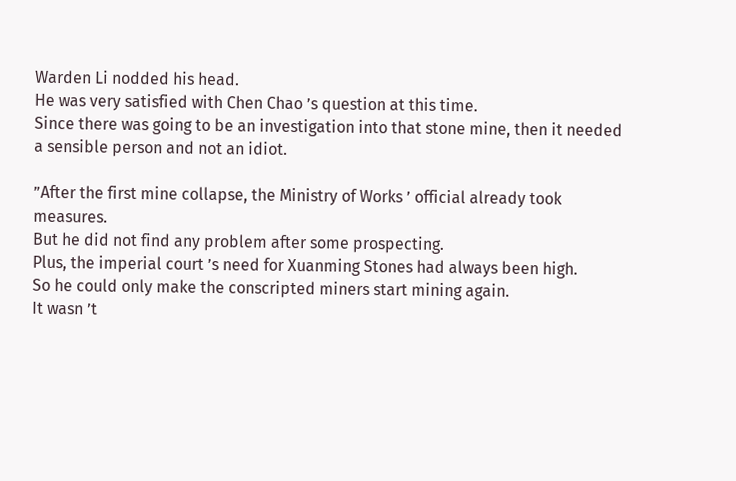Warden Li nodded his head.
He was very satisfied with Chen Chao ’s question at this time.
Since there was going to be an investigation into that stone mine, then it needed a sensible person and not an idiot.

”After the first mine collapse, the Ministry of Works ’ official already took measures.
But he did not find any problem after some prospecting.
Plus, the imperial court ’s need for Xuanming Stones had always been high.
So he could only make the conscripted miners start mining again.
It wasn ’t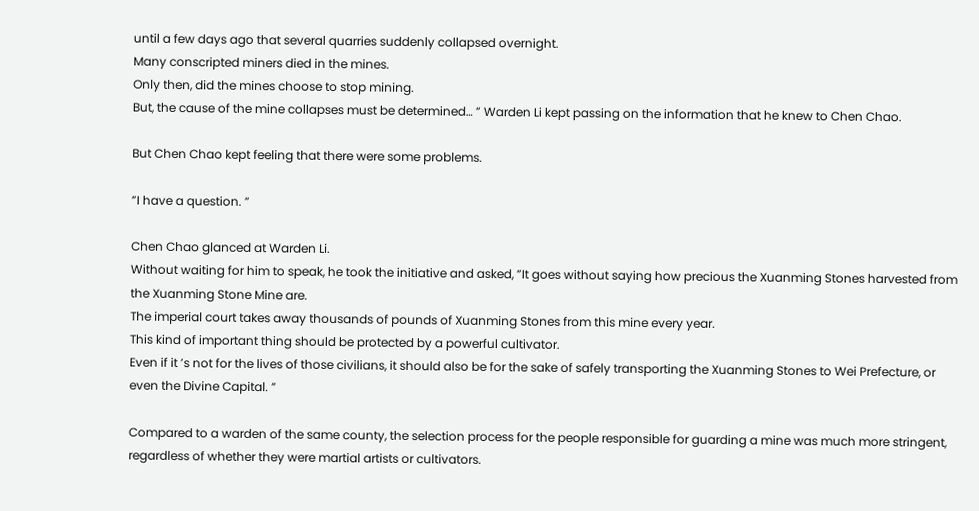until a few days ago that several quarries suddenly collapsed overnight.
Many conscripted miners died in the mines.
Only then, did the mines choose to stop mining.
But, the cause of the mine collapses must be determined… ” Warden Li kept passing on the information that he knew to Chen Chao.

But Chen Chao kept feeling that there were some problems.

”I have a question. ”

Chen Chao glanced at Warden Li.
Without waiting for him to speak, he took the initiative and asked, ”It goes without saying how precious the Xuanming Stones harvested from the Xuanming Stone Mine are.
The imperial court takes away thousands of pounds of Xuanming Stones from this mine every year.
This kind of important thing should be protected by a powerful cultivator.
Even if it ’s not for the lives of those civilians, it should also be for the sake of safely transporting the Xuanming Stones to Wei Prefecture, or even the Divine Capital. ”

Compared to a warden of the same county, the selection process for the people responsible for guarding a mine was much more stringent, regardless of whether they were martial artists or cultivators.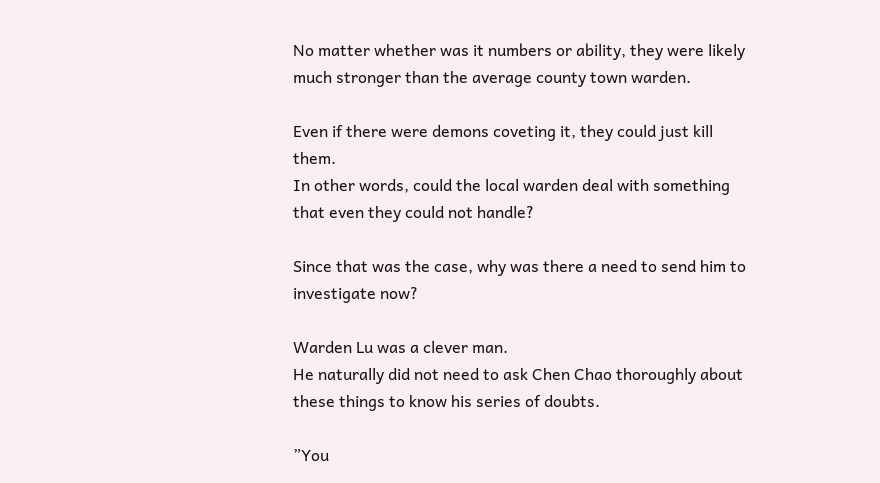No matter whether was it numbers or ability, they were likely much stronger than the average county town warden.

Even if there were demons coveting it, they could just kill them.
In other words, could the local warden deal with something that even they could not handle?

Since that was the case, why was there a need to send him to investigate now?

Warden Lu was a clever man.
He naturally did not need to ask Chen Chao thoroughly about these things to know his series of doubts.

”You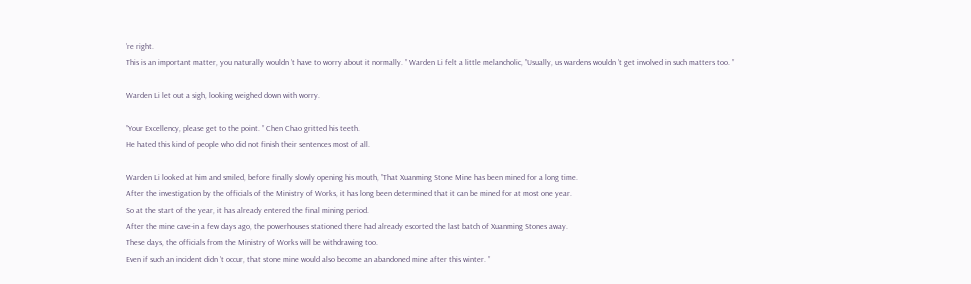’re right.
This is an important matter, you naturally wouldn ’t have to worry about it normally. ” Warden Li felt a little melancholic, ”Usually, us wardens wouldn ’t get involved in such matters too. ”

Warden Li let out a sigh, looking weighed down with worry.

”Your Excellency, please get to the point. ” Chen Chao gritted his teeth.
He hated this kind of people who did not finish their sentences most of all.

Warden Li looked at him and smiled, before finally slowly opening his mouth, ”That Xuanming Stone Mine has been mined for a long time.
After the investigation by the officials of the Ministry of Works, it has long been determined that it can be mined for at most one year.
So at the start of the year, it has already entered the final mining period.
After the mine cave-in a few days ago, the powerhouses stationed there had already escorted the last batch of Xuanming Stones away.
These days, the officials from the Ministry of Works will be withdrawing too.
Even if such an incident didn ’t occur, that stone mine would also become an abandoned mine after this winter. ”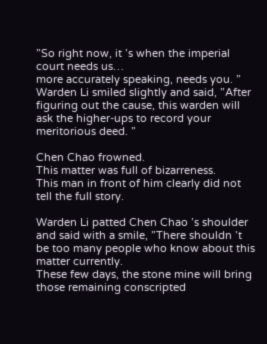”So right now, it ’s when the imperial court needs us…
more accurately speaking, needs you. ” Warden Li smiled slightly and said, ”After figuring out the cause, this warden will ask the higher-ups to record your meritorious deed. ”

Chen Chao frowned.
This matter was full of bizarreness.
This man in front of him clearly did not tell the full story.

Warden Li patted Chen Chao ’s shoulder and said with a smile, ”There shouldn ’t be too many people who know about this matter currently.
These few days, the stone mine will bring those remaining conscripted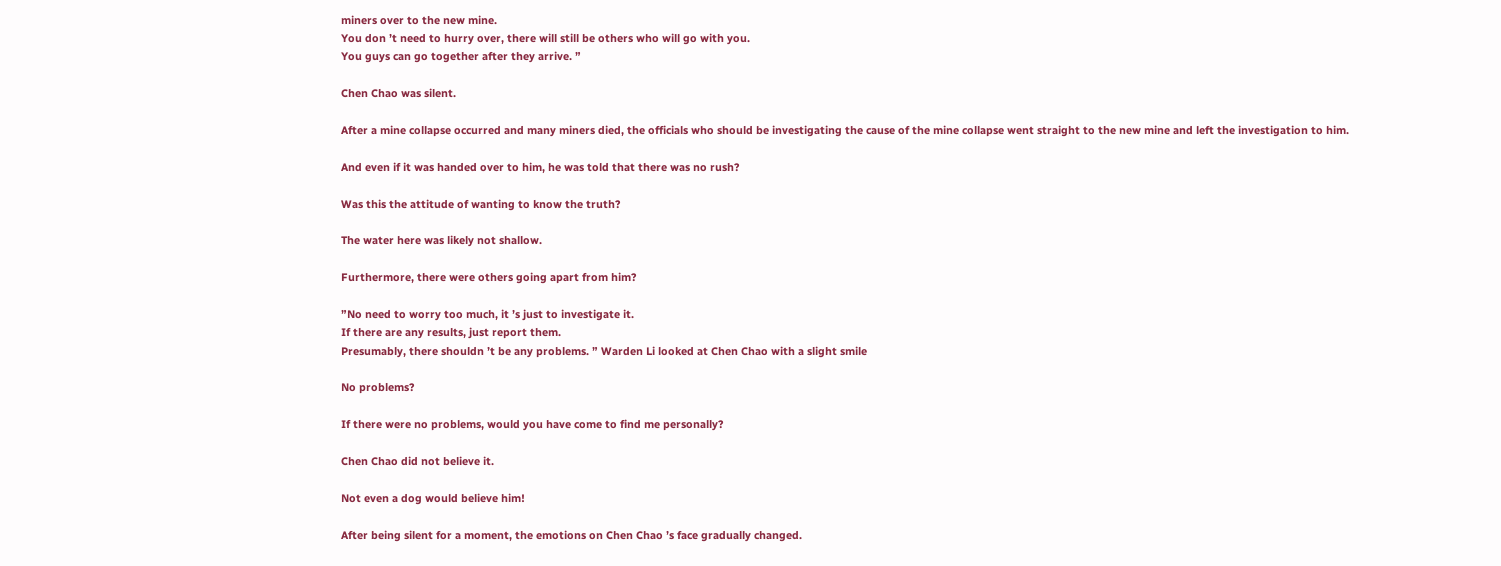miners over to the new mine.
You don ’t need to hurry over, there will still be others who will go with you.
You guys can go together after they arrive. ”

Chen Chao was silent.

After a mine collapse occurred and many miners died, the officials who should be investigating the cause of the mine collapse went straight to the new mine and left the investigation to him.

And even if it was handed over to him, he was told that there was no rush?

Was this the attitude of wanting to know the truth?

The water here was likely not shallow.

Furthermore, there were others going apart from him?

”No need to worry too much, it ’s just to investigate it.
If there are any results, just report them.
Presumably, there shouldn ’t be any problems. ” Warden Li looked at Chen Chao with a slight smile

No problems?

If there were no problems, would you have come to find me personally?

Chen Chao did not believe it.

Not even a dog would believe him!

After being silent for a moment, the emotions on Chen Chao ’s face gradually changed.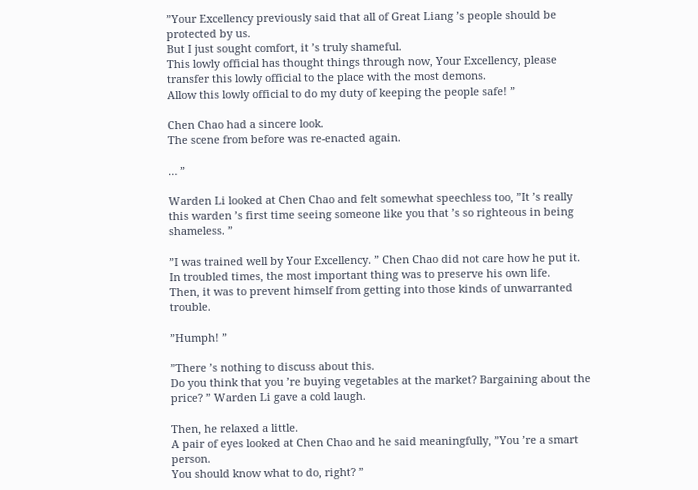”Your Excellency previously said that all of Great Liang ’s people should be protected by us.
But I just sought comfort, it ’s truly shameful.
This lowly official has thought things through now, Your Excellency, please transfer this lowly official to the place with the most demons.
Allow this lowly official to do my duty of keeping the people safe! ”

Chen Chao had a sincere look.
The scene from before was re-enacted again.

… ”

Warden Li looked at Chen Chao and felt somewhat speechless too, ”It ’s really this warden ’s first time seeing someone like you that ’s so righteous in being shameless. ”

”I was trained well by Your Excellency. ” Chen Chao did not care how he put it.
In troubled times, the most important thing was to preserve his own life.
Then, it was to prevent himself from getting into those kinds of unwarranted trouble.

”Humph! ”

”There ’s nothing to discuss about this.
Do you think that you ’re buying vegetables at the market? Bargaining about the price? ” Warden Li gave a cold laugh.

Then, he relaxed a little.
A pair of eyes looked at Chen Chao and he said meaningfully, ”You ’re a smart person.
You should know what to do, right? ”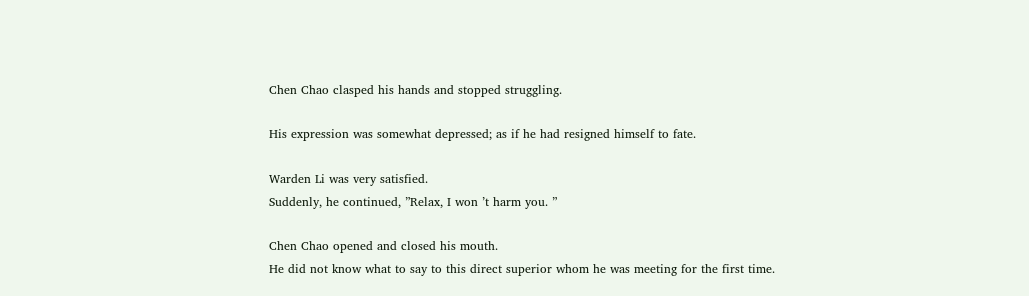Chen Chao clasped his hands and stopped struggling.

His expression was somewhat depressed; as if he had resigned himself to fate.

Warden Li was very satisfied.
Suddenly, he continued, ”Relax, I won ’t harm you. ”

Chen Chao opened and closed his mouth.
He did not know what to say to this direct superior whom he was meeting for the first time.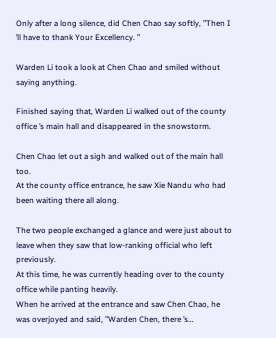Only after a long silence, did Chen Chao say softly, ”Then I ’ll have to thank Your Excellency. ”

Warden Li took a look at Chen Chao and smiled without saying anything.

Finished saying that, Warden Li walked out of the county office ’s main hall and disappeared in the snowstorm.

Chen Chao let out a sigh and walked out of the main hall too.
At the county office entrance, he saw Xie Nandu who had been waiting there all along.

The two people exchanged a glance and were just about to leave when they saw that low-ranking official who left previously.
At this time, he was currently heading over to the county office while panting heavily.
When he arrived at the entrance and saw Chen Chao, he was overjoyed and said, ”Warden Chen, there ’s…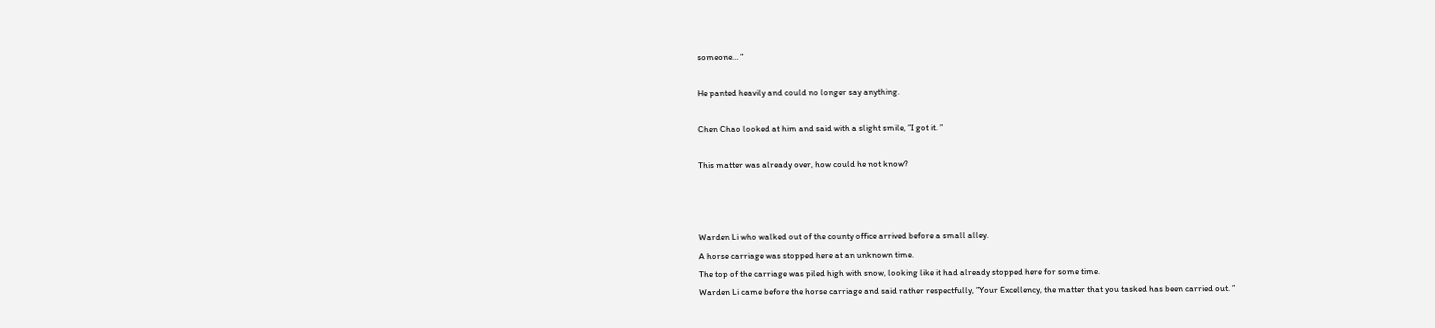someone… ”

He panted heavily and could no longer say anything.

Chen Chao looked at him and said with a slight smile, ”I got it. ”

This matter was already over, how could he not know?



Warden Li who walked out of the county office arrived before a small alley.
A horse carriage was stopped here at an unknown time.
The top of the carriage was piled high with snow, looking like it had already stopped here for some time.
Warden Li came before the horse carriage and said rather respectfully, ”Your Excellency, the matter that you tasked has been carried out. ”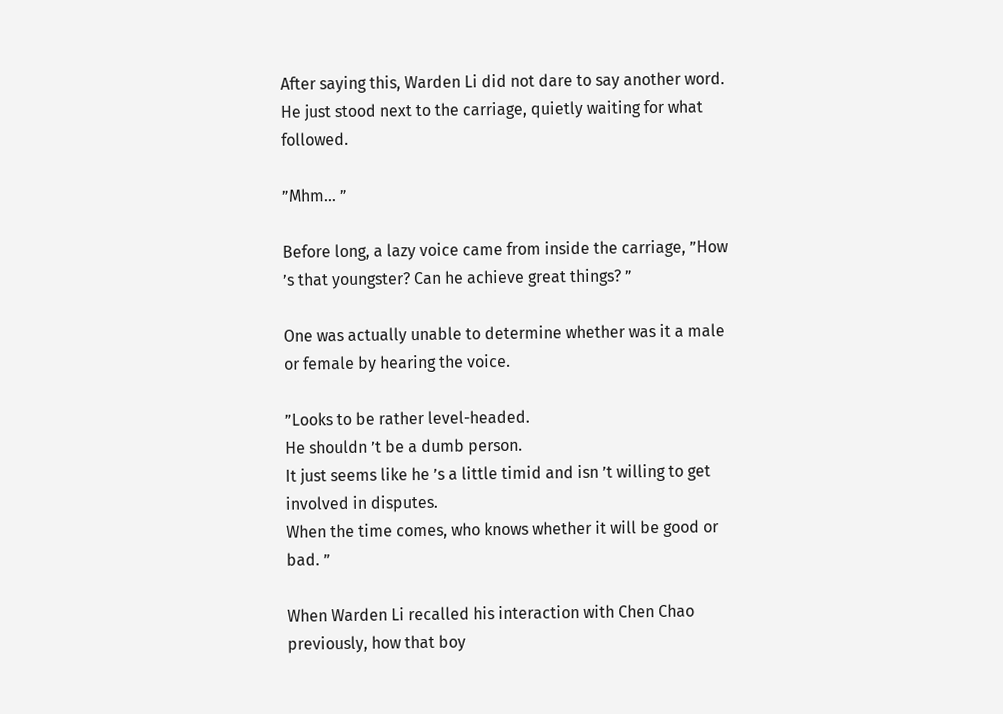After saying this, Warden Li did not dare to say another word.
He just stood next to the carriage, quietly waiting for what followed.

”Mhm… ”

Before long, a lazy voice came from inside the carriage, ”How ’s that youngster? Can he achieve great things? ”

One was actually unable to determine whether was it a male or female by hearing the voice.

”Looks to be rather level-headed.
He shouldn ’t be a dumb person.
It just seems like he ’s a little timid and isn ’t willing to get involved in disputes.
When the time comes, who knows whether it will be good or bad. ”

When Warden Li recalled his interaction with Chen Chao previously, how that boy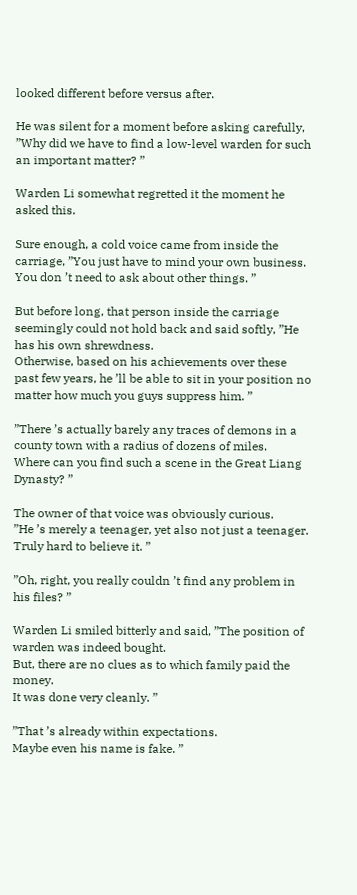looked different before versus after.

He was silent for a moment before asking carefully, ”Why did we have to find a low-level warden for such an important matter? ”

Warden Li somewhat regretted it the moment he asked this.

Sure enough, a cold voice came from inside the carriage, ”You just have to mind your own business.
You don ’t need to ask about other things. ”

But before long, that person inside the carriage seemingly could not hold back and said softly, ”He has his own shrewdness.
Otherwise, based on his achievements over these past few years, he ’ll be able to sit in your position no matter how much you guys suppress him. ”

”There ’s actually barely any traces of demons in a county town with a radius of dozens of miles.
Where can you find such a scene in the Great Liang Dynasty? ”

The owner of that voice was obviously curious.
”He ’s merely a teenager, yet also not just a teenager.
Truly hard to believe it. ”

”Oh, right, you really couldn ’t find any problem in his files? ”

Warden Li smiled bitterly and said, ”The position of warden was indeed bought.
But, there are no clues as to which family paid the money.
It was done very cleanly. ”

”That ’s already within expectations.
Maybe even his name is fake. ”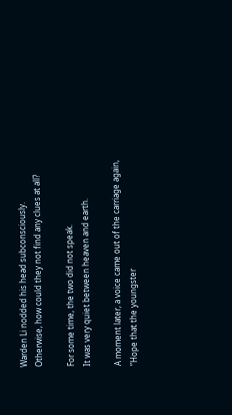Warden Li nodded his head subconsciously.
Otherwise, how could they not find any clues at all?

For some time, the two did not speak.
It was very quiet between heaven and earth.

A moment later, a voice came out of the carriage again, ”Hope that the youngster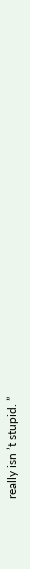really isn ’t stupid. ”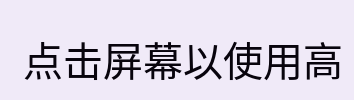点击屏幕以使用高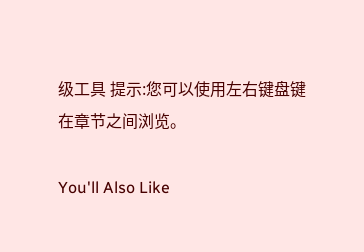级工具 提示:您可以使用左右键盘键在章节之间浏览。

You'll Also Like